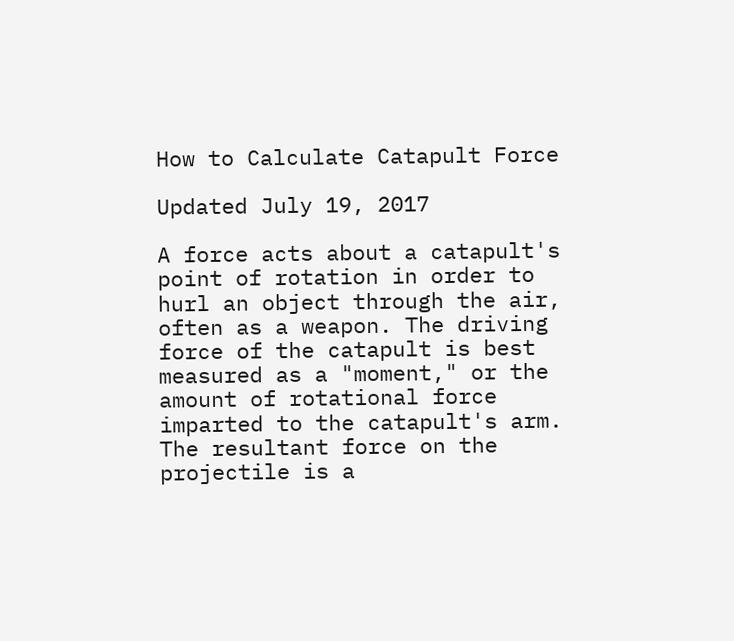How to Calculate Catapult Force

Updated July 19, 2017

A force acts about a catapult's point of rotation in order to hurl an object through the air, often as a weapon. The driving force of the catapult is best measured as a "moment," or the amount of rotational force imparted to the catapult's arm. The resultant force on the projectile is a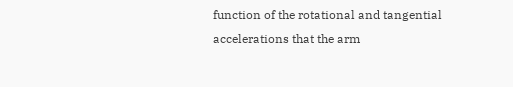function of the rotational and tangential accelerations that the arm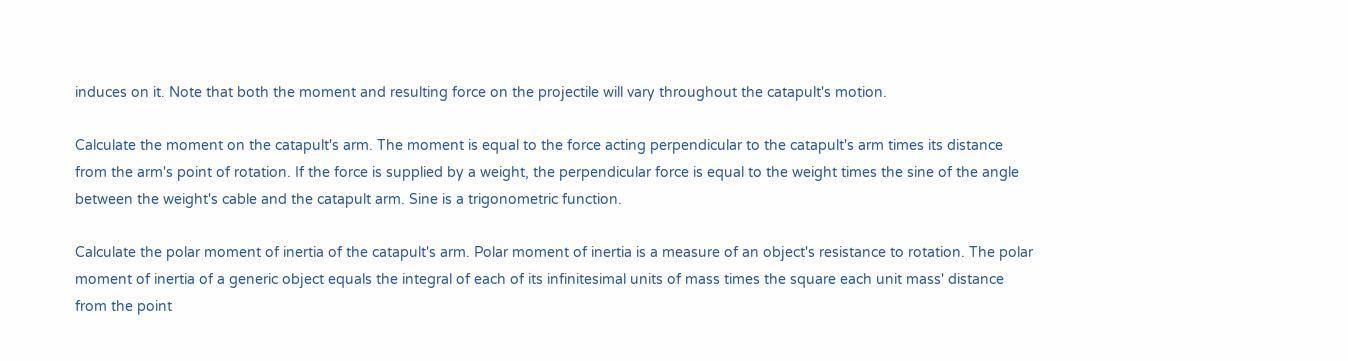induces on it. Note that both the moment and resulting force on the projectile will vary throughout the catapult's motion.

Calculate the moment on the catapult's arm. The moment is equal to the force acting perpendicular to the catapult's arm times its distance from the arm's point of rotation. If the force is supplied by a weight, the perpendicular force is equal to the weight times the sine of the angle between the weight's cable and the catapult arm. Sine is a trigonometric function.

Calculate the polar moment of inertia of the catapult's arm. Polar moment of inertia is a measure of an object's resistance to rotation. The polar moment of inertia of a generic object equals the integral of each of its infinitesimal units of mass times the square each unit mass' distance from the point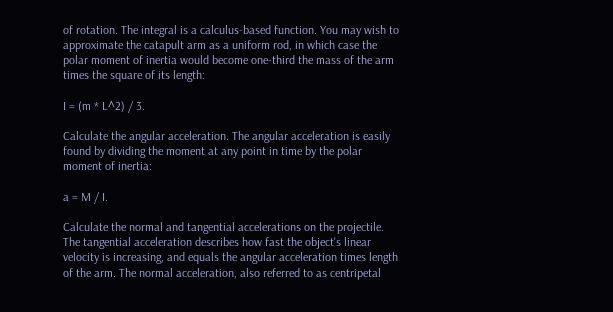of rotation. The integral is a calculus-based function. You may wish to approximate the catapult arm as a uniform rod, in which case the polar moment of inertia would become one-third the mass of the arm times the square of its length:

I = (m * L^2) / 3.

Calculate the angular acceleration. The angular acceleration is easily found by dividing the moment at any point in time by the polar moment of inertia:

a = M / I.

Calculate the normal and tangential accelerations on the projectile. The tangential acceleration describes how fast the object's linear velocity is increasing, and equals the angular acceleration times length of the arm. The normal acceleration, also referred to as centripetal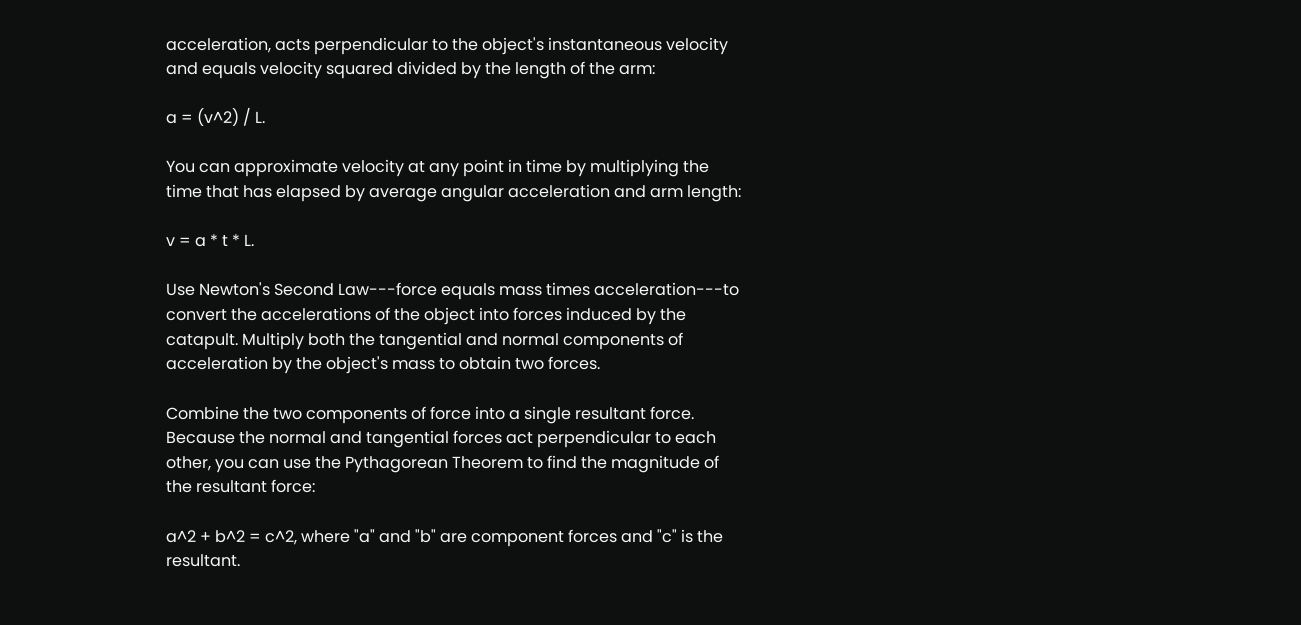acceleration, acts perpendicular to the object's instantaneous velocity and equals velocity squared divided by the length of the arm:

a = (v^2) / L.

You can approximate velocity at any point in time by multiplying the time that has elapsed by average angular acceleration and arm length:

v = a * t * L.

Use Newton's Second Law---force equals mass times acceleration---to convert the accelerations of the object into forces induced by the catapult. Multiply both the tangential and normal components of acceleration by the object's mass to obtain two forces.

Combine the two components of force into a single resultant force. Because the normal and tangential forces act perpendicular to each other, you can use the Pythagorean Theorem to find the magnitude of the resultant force:

a^2 + b^2 = c^2, where "a" and "b" are component forces and "c" is the resultant.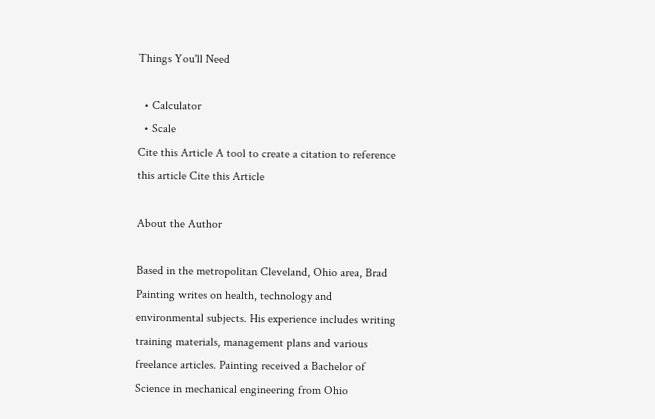Things You'll Need

  • Calculator
  • Scale
Cite this Article A tool to create a citation to reference this article Cite this Article

About the Author

Based in the metropolitan Cleveland, Ohio area, Brad Painting writes on health, technology and environmental subjects. His experience includes writing training materials, management plans and various freelance articles. Painting received a Bachelor of Science in mechanical engineering from Ohio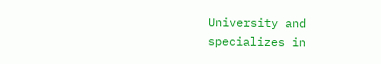University and specializes in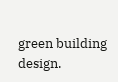green building design.